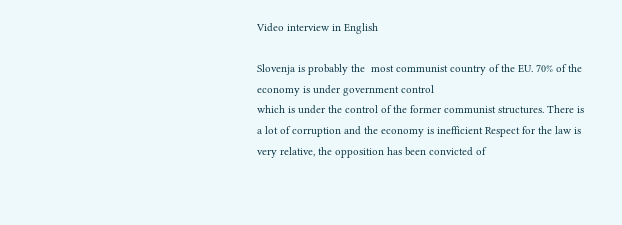Video interview in English

Slovenja is probably the  most communist country of the EU. 70% of the economy is under government control
which is under the control of the former communist structures. There is a lot of corruption and the economy is inefficient Respect for the law is very relative, the opposition has been convicted of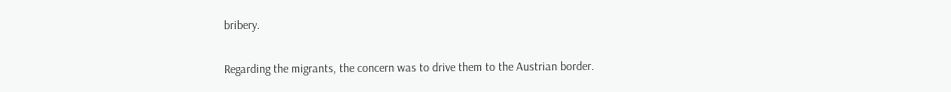bribery.

Regarding the migrants, the concern was to drive them to the Austrian border.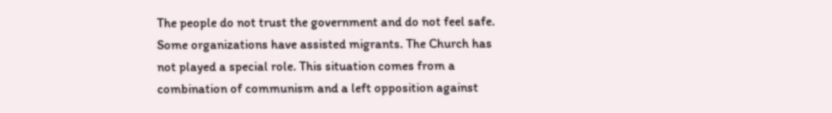The people do not trust the government and do not feel safe. Some organizations have assisted migrants. The Church has not played a special role. This situation comes from a combination of communism and a left opposition against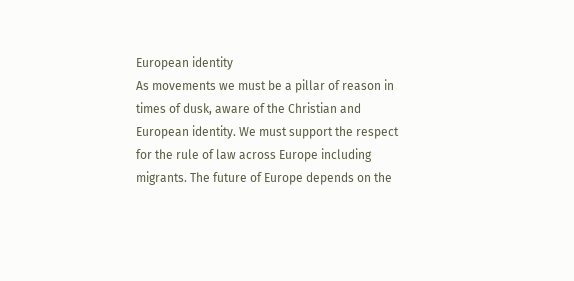European identity
As movements we must be a pillar of reason in times of dusk, aware of the Christian and European identity. We must support the respect for the rule of law across Europe including migrants. The future of Europe depends on the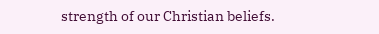strength of our Christian beliefs.